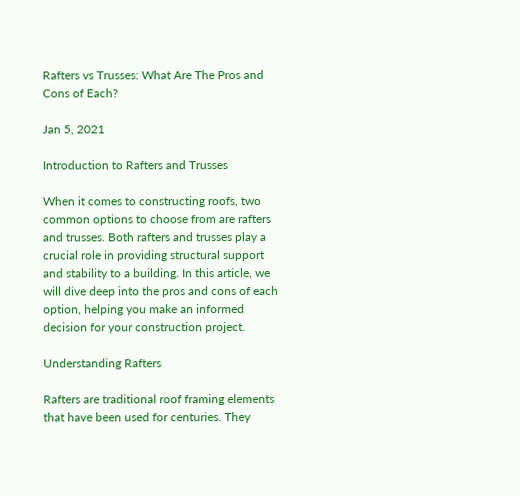Rafters vs Trusses: What Are The Pros and Cons of Each?

Jan 5, 2021

Introduction to Rafters and Trusses

When it comes to constructing roofs, two common options to choose from are rafters and trusses. Both rafters and trusses play a crucial role in providing structural support and stability to a building. In this article, we will dive deep into the pros and cons of each option, helping you make an informed decision for your construction project.

Understanding Rafters

Rafters are traditional roof framing elements that have been used for centuries. They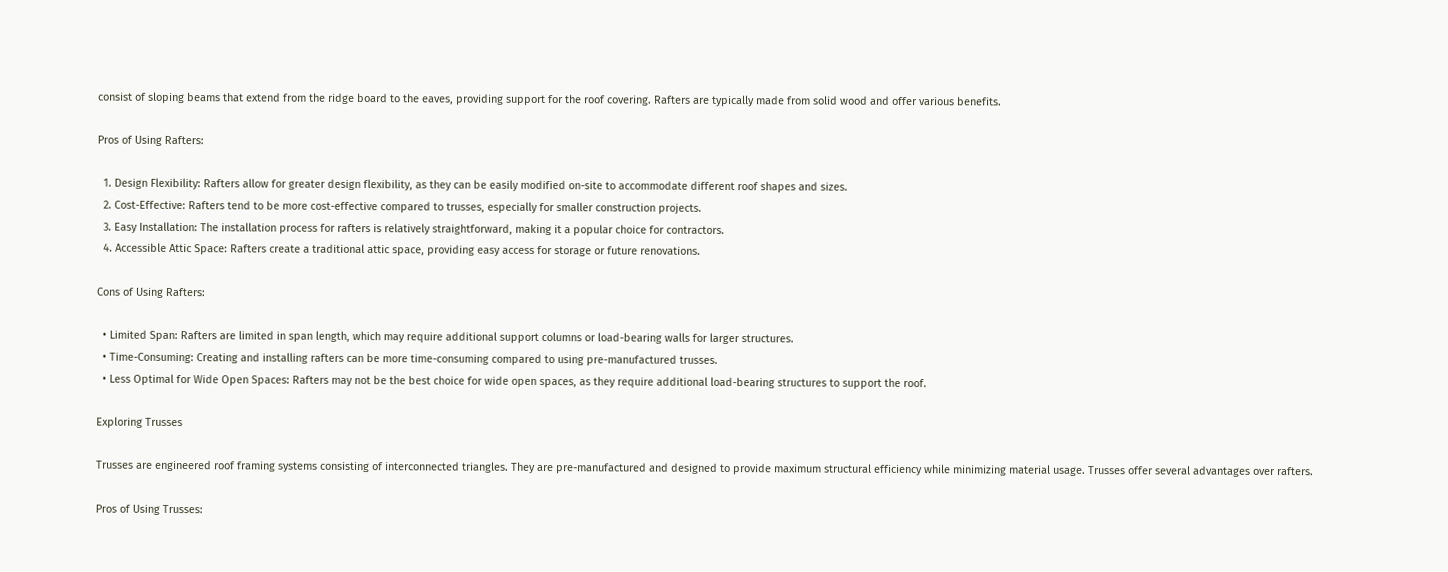consist of sloping beams that extend from the ridge board to the eaves, providing support for the roof covering. Rafters are typically made from solid wood and offer various benefits.

Pros of Using Rafters:

  1. Design Flexibility: Rafters allow for greater design flexibility, as they can be easily modified on-site to accommodate different roof shapes and sizes.
  2. Cost-Effective: Rafters tend to be more cost-effective compared to trusses, especially for smaller construction projects.
  3. Easy Installation: The installation process for rafters is relatively straightforward, making it a popular choice for contractors.
  4. Accessible Attic Space: Rafters create a traditional attic space, providing easy access for storage or future renovations.

Cons of Using Rafters:

  • Limited Span: Rafters are limited in span length, which may require additional support columns or load-bearing walls for larger structures.
  • Time-Consuming: Creating and installing rafters can be more time-consuming compared to using pre-manufactured trusses.
  • Less Optimal for Wide Open Spaces: Rafters may not be the best choice for wide open spaces, as they require additional load-bearing structures to support the roof.

Exploring Trusses

Trusses are engineered roof framing systems consisting of interconnected triangles. They are pre-manufactured and designed to provide maximum structural efficiency while minimizing material usage. Trusses offer several advantages over rafters.

Pros of Using Trusses: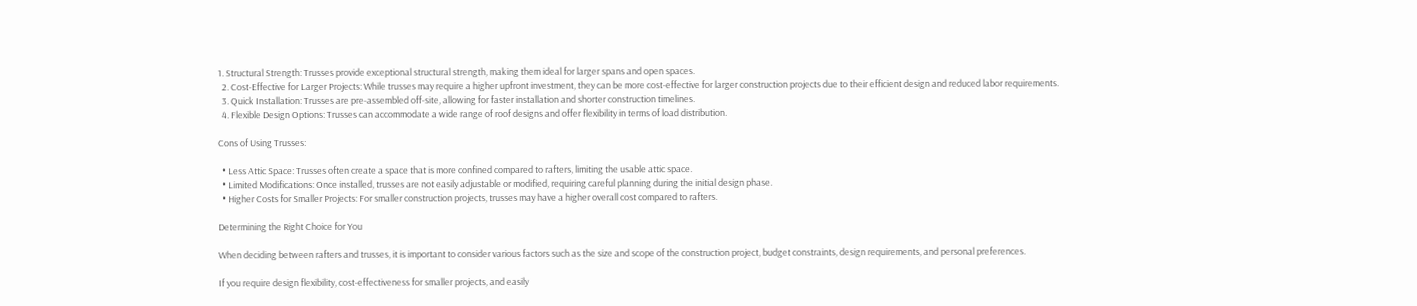1. Structural Strength: Trusses provide exceptional structural strength, making them ideal for larger spans and open spaces.
  2. Cost-Effective for Larger Projects: While trusses may require a higher upfront investment, they can be more cost-effective for larger construction projects due to their efficient design and reduced labor requirements.
  3. Quick Installation: Trusses are pre-assembled off-site, allowing for faster installation and shorter construction timelines.
  4. Flexible Design Options: Trusses can accommodate a wide range of roof designs and offer flexibility in terms of load distribution.

Cons of Using Trusses:

  • Less Attic Space: Trusses often create a space that is more confined compared to rafters, limiting the usable attic space.
  • Limited Modifications: Once installed, trusses are not easily adjustable or modified, requiring careful planning during the initial design phase.
  • Higher Costs for Smaller Projects: For smaller construction projects, trusses may have a higher overall cost compared to rafters.

Determining the Right Choice for You

When deciding between rafters and trusses, it is important to consider various factors such as the size and scope of the construction project, budget constraints, design requirements, and personal preferences.

If you require design flexibility, cost-effectiveness for smaller projects, and easily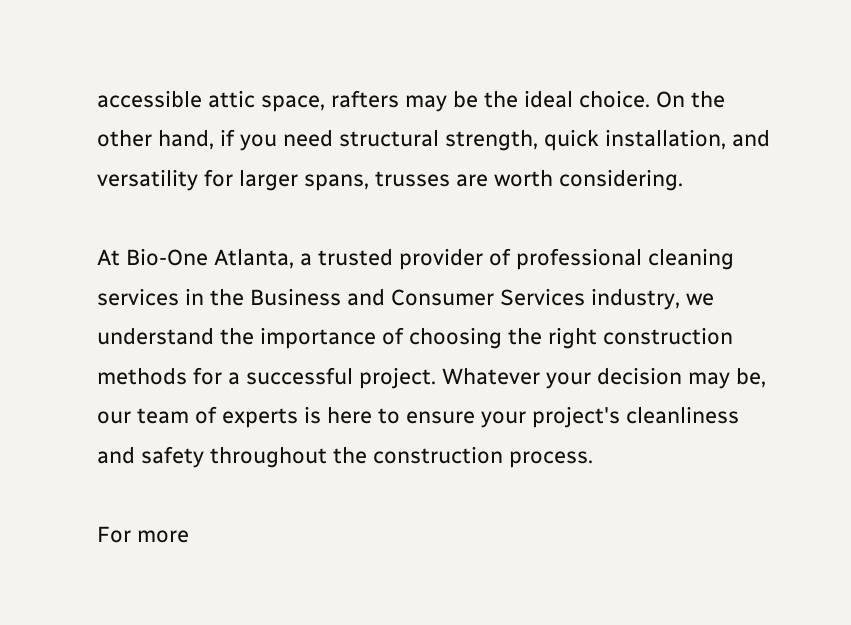accessible attic space, rafters may be the ideal choice. On the other hand, if you need structural strength, quick installation, and versatility for larger spans, trusses are worth considering.

At Bio-One Atlanta, a trusted provider of professional cleaning services in the Business and Consumer Services industry, we understand the importance of choosing the right construction methods for a successful project. Whatever your decision may be, our team of experts is here to ensure your project's cleanliness and safety throughout the construction process.

For more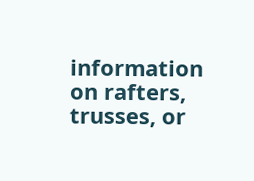information on rafters, trusses, or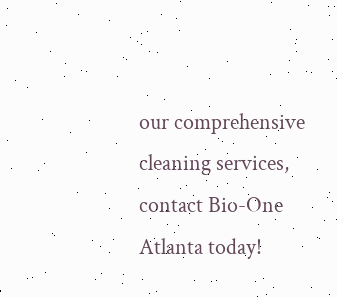our comprehensive cleaning services, contact Bio-One Atlanta today!